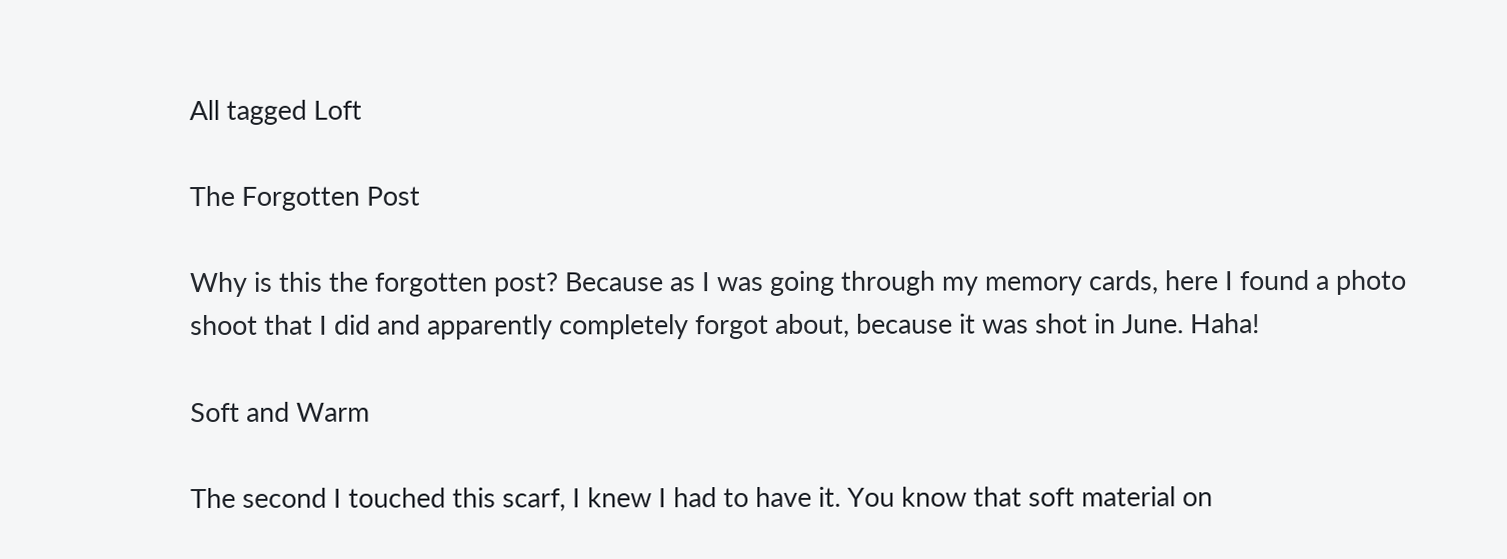All tagged Loft

The Forgotten Post

Why is this the forgotten post? Because as I was going through my memory cards, here I found a photo shoot that I did and apparently completely forgot about, because it was shot in June. Haha!

Soft and Warm

The second I touched this scarf, I knew I had to have it. You know that soft material on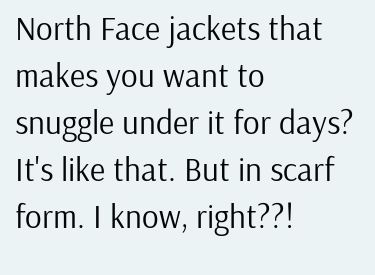North Face jackets that makes you want to snuggle under it for days? It's like that. But in scarf form. I know, right??!